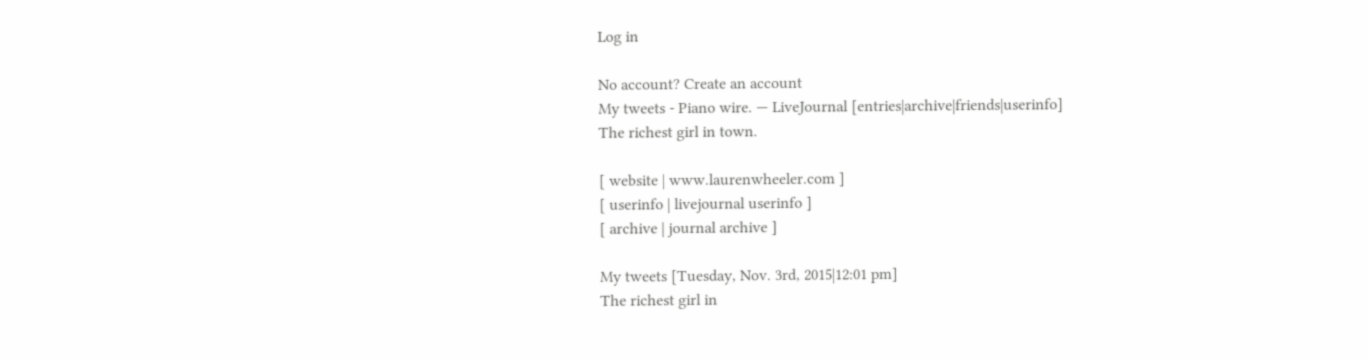Log in

No account? Create an account
My tweets - Piano wire. — LiveJournal [entries|archive|friends|userinfo]
The richest girl in town.

[ website | www.laurenwheeler.com ]
[ userinfo | livejournal userinfo ]
[ archive | journal archive ]

My tweets [Tuesday, Nov. 3rd, 2015|12:01 pm]
The richest girl in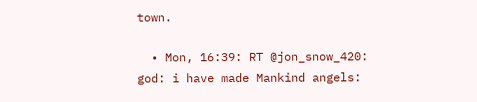town.

  • Mon, 16:39: RT @jon_snow_420: god: i have made Mankind angels: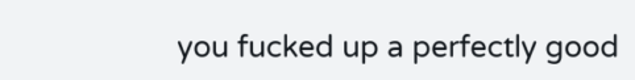you fucked up a perfectly good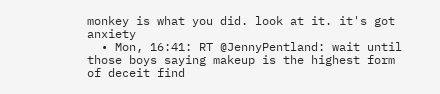monkey is what you did. look at it. it's got anxiety
  • Mon, 16:41: RT @JennyPentland: wait until those boys saying makeup is the highest form of deceit find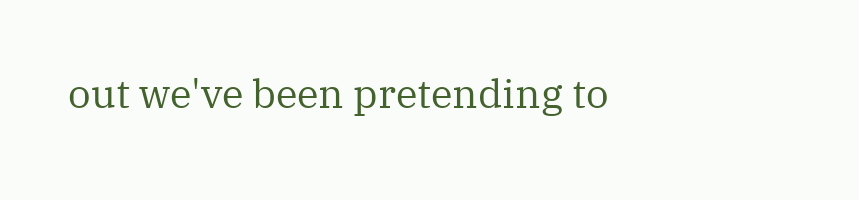out we've been pretending to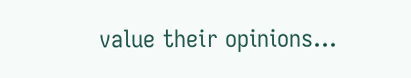value their opinions…